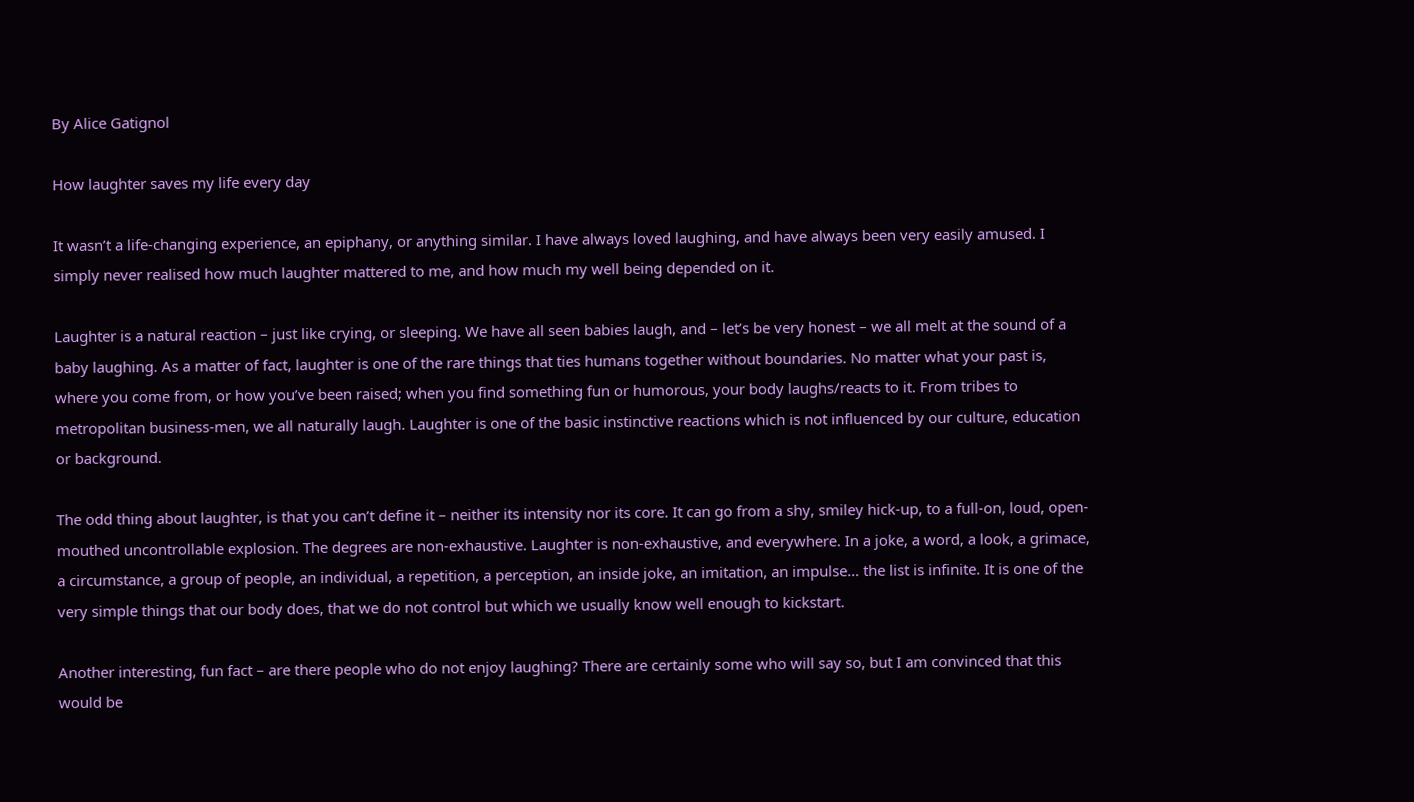By Alice Gatignol

How laughter saves my life every day

It wasn’t a life-changing experience, an epiphany, or anything similar. I have always loved laughing, and have always been very easily amused. I simply never realised how much laughter mattered to me, and how much my well being depended on it.

Laughter is a natural reaction – just like crying, or sleeping. We have all seen babies laugh, and – let’s be very honest – we all melt at the sound of a baby laughing. As a matter of fact, laughter is one of the rare things that ties humans together without boundaries. No matter what your past is, where you come from, or how you’ve been raised; when you find something fun or humorous, your body laughs/reacts to it. From tribes to metropolitan business-men, we all naturally laugh. Laughter is one of the basic instinctive reactions which is not influenced by our culture, education or background.

The odd thing about laughter, is that you can’t define it – neither its intensity nor its core. It can go from a shy, smiley hick-up, to a full-on, loud, open-mouthed uncontrollable explosion. The degrees are non-exhaustive. Laughter is non-exhaustive, and everywhere. In a joke, a word, a look, a grimace, a circumstance, a group of people, an individual, a repetition, a perception, an inside joke, an imitation, an impulse… the list is infinite. It is one of the very simple things that our body does, that we do not control but which we usually know well enough to kickstart.

Another interesting, fun fact – are there people who do not enjoy laughing? There are certainly some who will say so, but I am convinced that this would be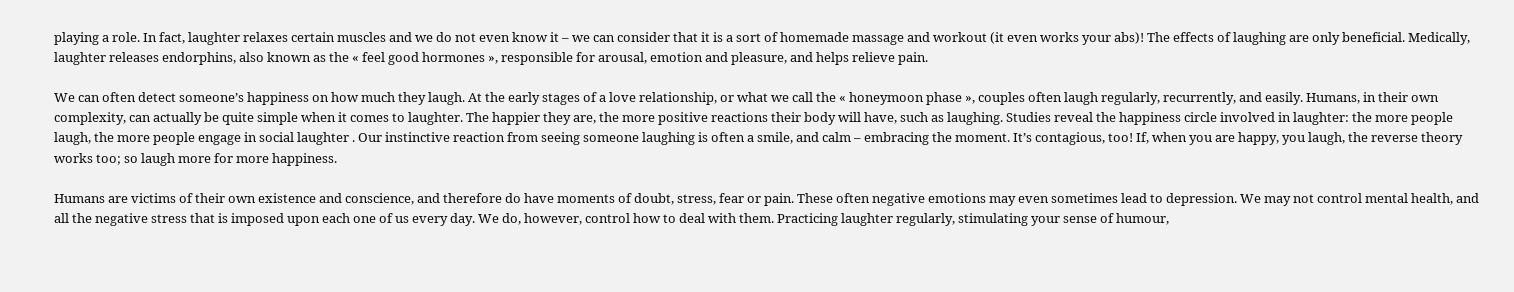playing a role. In fact, laughter relaxes certain muscles and we do not even know it – we can consider that it is a sort of homemade massage and workout (it even works your abs)! The effects of laughing are only beneficial. Medically, laughter releases endorphins, also known as the « feel good hormones », responsible for arousal, emotion and pleasure, and helps relieve pain.

We can often detect someone’s happiness on how much they laugh. At the early stages of a love relationship, or what we call the « honeymoon phase », couples often laugh regularly, recurrently, and easily. Humans, in their own complexity, can actually be quite simple when it comes to laughter. The happier they are, the more positive reactions their body will have, such as laughing. Studies reveal the happiness circle involved in laughter: the more people laugh, the more people engage in social laughter . Our instinctive reaction from seeing someone laughing is often a smile, and calm – embracing the moment. It’s contagious, too! If, when you are happy, you laugh, the reverse theory works too; so laugh more for more happiness.

Humans are victims of their own existence and conscience, and therefore do have moments of doubt, stress, fear or pain. These often negative emotions may even sometimes lead to depression. We may not control mental health, and all the negative stress that is imposed upon each one of us every day. We do, however, control how to deal with them. Practicing laughter regularly, stimulating your sense of humour,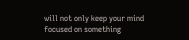will not only keep your mind focused on something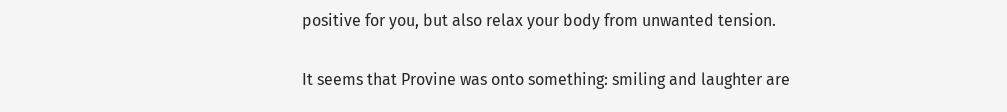positive for you, but also relax your body from unwanted tension.

It seems that Provine was onto something: smiling and laughter are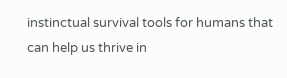instinctual survival tools for humans that can help us thrive in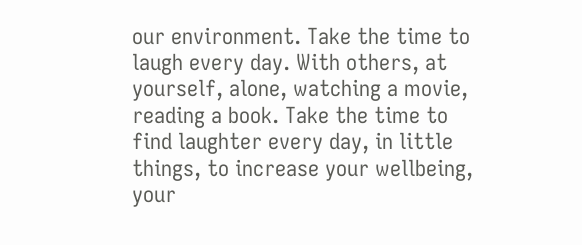our environment. Take the time to laugh every day. With others, at yourself, alone, watching a movie, reading a book. Take the time to find laughter every day, in little things, to increase your wellbeing, your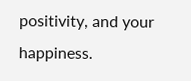positivity, and your happiness.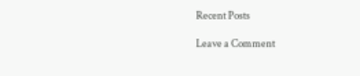Recent Posts

Leave a Comment